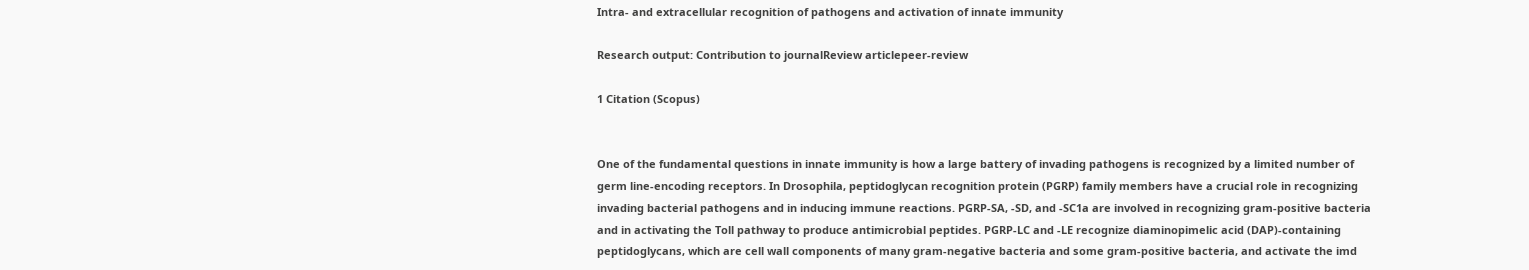Intra- and extracellular recognition of pathogens and activation of innate immunity

Research output: Contribution to journalReview articlepeer-review

1 Citation (Scopus)


One of the fundamental questions in innate immunity is how a large battery of invading pathogens is recognized by a limited number of germ line-encoding receptors. In Drosophila, peptidoglycan recognition protein (PGRP) family members have a crucial role in recognizing invading bacterial pathogens and in inducing immune reactions. PGRP-SA, -SD, and -SC1a are involved in recognizing gram-positive bacteria and in activating the Toll pathway to produce antimicrobial peptides. PGRP-LC and -LE recognize diaminopimelic acid (DAP)-containing peptidoglycans, which are cell wall components of many gram-negative bacteria and some gram-positive bacteria, and activate the imd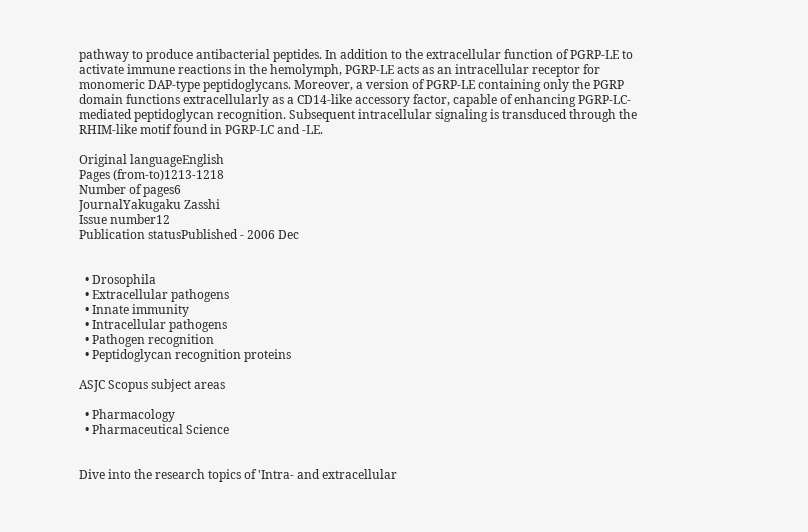pathway to produce antibacterial peptides. In addition to the extracellular function of PGRP-LE to activate immune reactions in the hemolymph, PGRP-LE acts as an intracellular receptor for monomeric DAP-type peptidoglycans. Moreover, a version of PGRP-LE containing only the PGRP domain functions extracellularly as a CD14-like accessory factor, capable of enhancing PGRP-LC-mediated peptidoglycan recognition. Subsequent intracellular signaling is transduced through the RHIM-like motif found in PGRP-LC and -LE.

Original languageEnglish
Pages (from-to)1213-1218
Number of pages6
JournalYakugaku Zasshi
Issue number12
Publication statusPublished - 2006 Dec


  • Drosophila
  • Extracellular pathogens
  • Innate immunity
  • Intracellular pathogens
  • Pathogen recognition
  • Peptidoglycan recognition proteins

ASJC Scopus subject areas

  • Pharmacology
  • Pharmaceutical Science


Dive into the research topics of 'Intra- and extracellular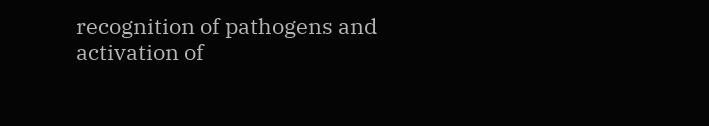recognition of pathogens and activation of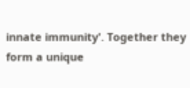innate immunity'. Together they form a unique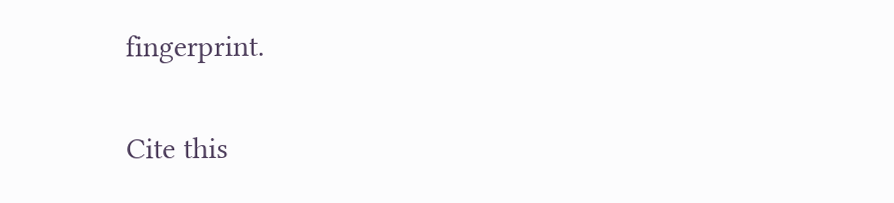fingerprint.

Cite this